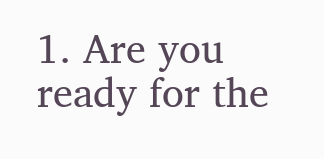1. Are you ready for the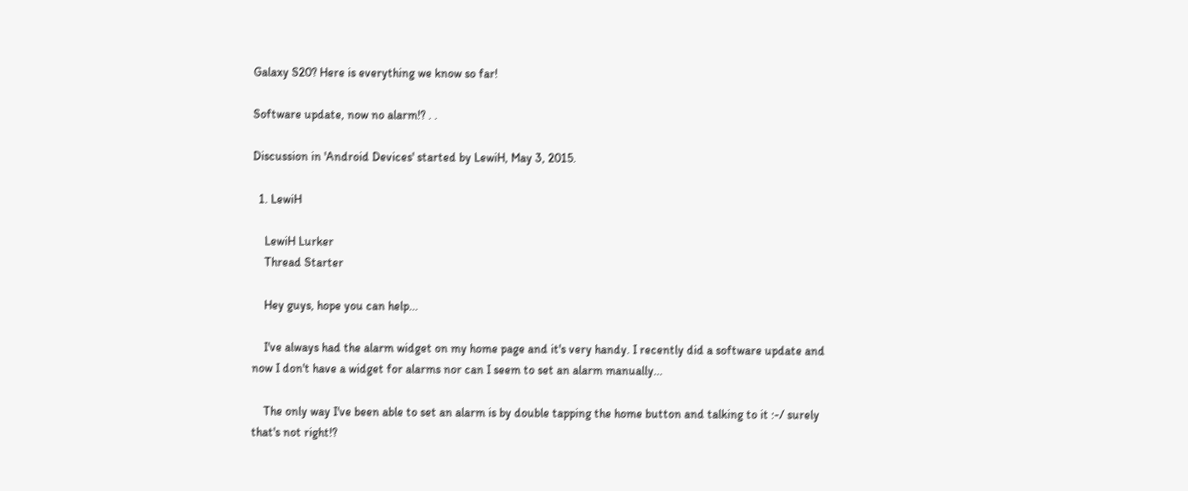Galaxy S20? Here is everything we know so far!

Software update, now no alarm!? . .

Discussion in 'Android Devices' started by LewiH, May 3, 2015.

  1. LewiH

    LewiH Lurker
    Thread Starter

    Hey guys, hope you can help...

    I've always had the alarm widget on my home page and it's very handy. I recently did a software update and now I don't have a widget for alarms nor can I seem to set an alarm manually...

    The only way I've been able to set an alarm is by double tapping the home button and talking to it :-/ surely that's not right!?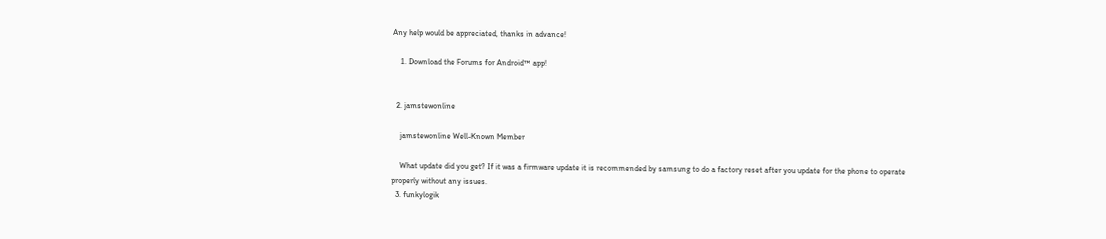Any help would be appreciated, thanks in advance!

    1. Download the Forums for Android™ app!


  2. jamstewonline

    jamstewonline Well-Known Member

    What update did you get? If it was a firmware update it is recommended by samsung to do a factory reset after you update for the phone to operate properly without any issues.
  3. funkylogik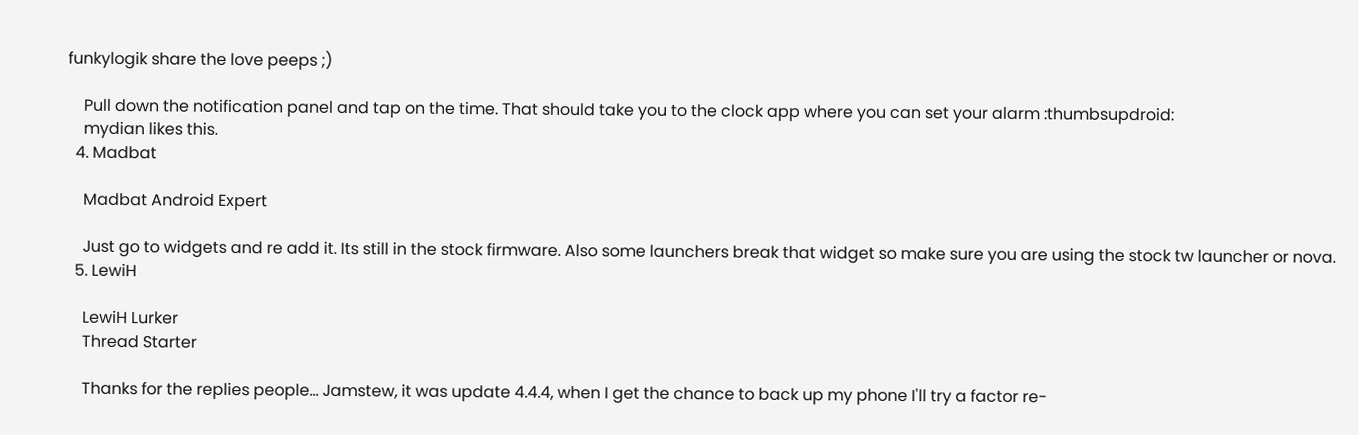funkylogik share the love peeps ;)

    Pull down the notification panel and tap on the time. That should take you to the clock app where you can set your alarm :thumbsupdroid:
    mydian likes this.
  4. Madbat

    Madbat Android Expert

    Just go to widgets and re add it. Its still in the stock firmware. Also some launchers break that widget so make sure you are using the stock tw launcher or nova.
  5. LewiH

    LewiH Lurker
    Thread Starter

    Thanks for the replies people... Jamstew, it was update 4.4.4, when I get the chance to back up my phone I'll try a factor re-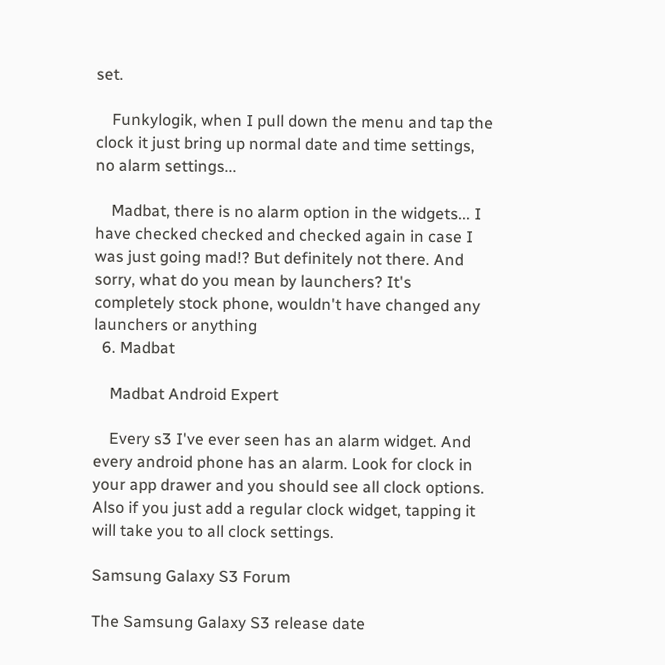set.

    Funkylogik, when I pull down the menu and tap the clock it just bring up normal date and time settings, no alarm settings...

    Madbat, there is no alarm option in the widgets... I have checked checked and checked again in case I was just going mad!? But definitely not there. And sorry, what do you mean by launchers? It's completely stock phone, wouldn't have changed any launchers or anything
  6. Madbat

    Madbat Android Expert

    Every s3 I've ever seen has an alarm widget. And every android phone has an alarm. Look for clock in your app drawer and you should see all clock options. Also if you just add a regular clock widget, tapping it will take you to all clock settings.

Samsung Galaxy S3 Forum

The Samsung Galaxy S3 release date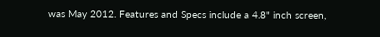was May 2012. Features and Specs include a 4.8" inch screen,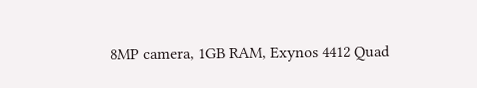8MP camera, 1GB RAM, Exynos 4412 Quad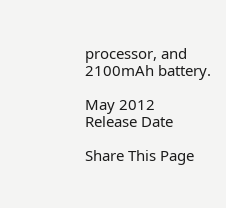processor, and 2100mAh battery.

May 2012
Release Date

Share This Page